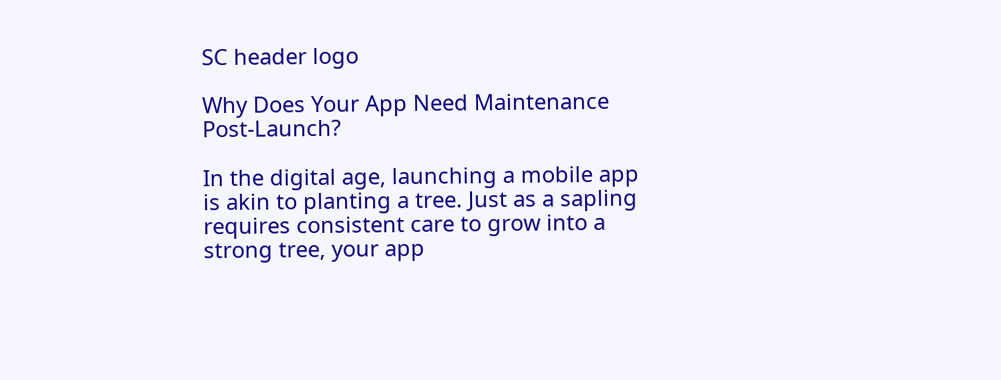SC header logo

Why Does Your App Need Maintenance Post-Launch?

In the digital age, launching a mobile app is akin to planting a tree. Just as a sapling requires consistent care to grow into a strong tree, your app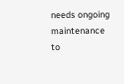needs ongoing maintenance to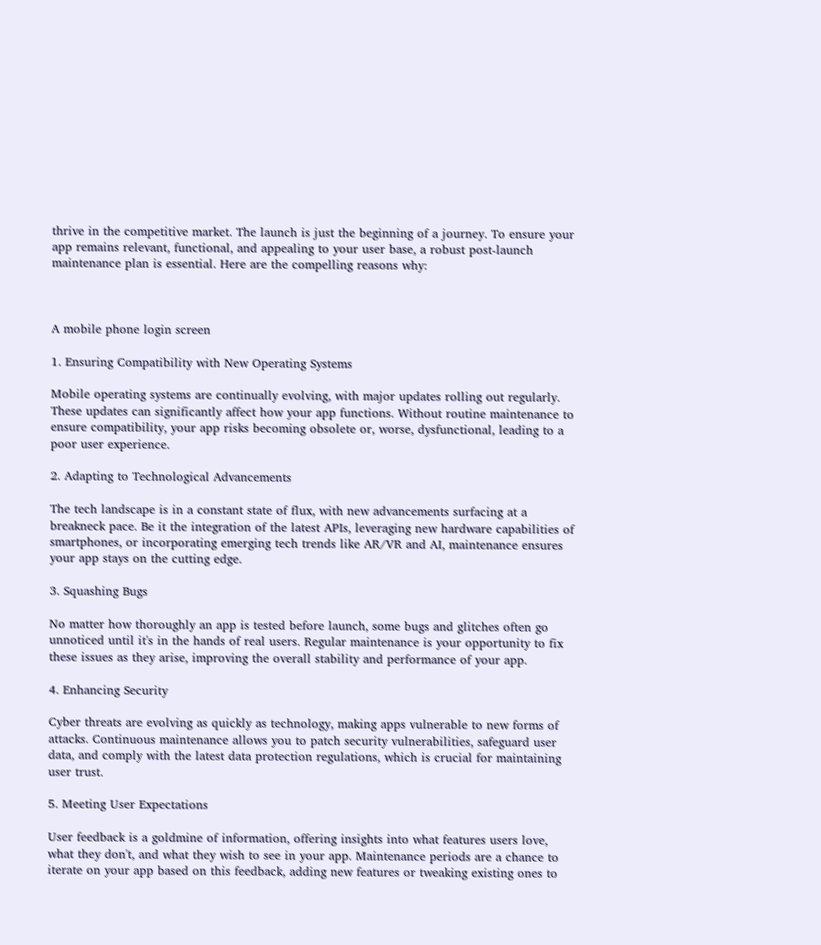thrive in the competitive market. The launch is just the beginning of a journey. To ensure your app remains relevant, functional, and appealing to your user base, a robust post-launch maintenance plan is essential. Here are the compelling reasons why:



A mobile phone login screen

1. Ensuring Compatibility with New Operating Systems

Mobile operating systems are continually evolving, with major updates rolling out regularly. These updates can significantly affect how your app functions. Without routine maintenance to ensure compatibility, your app risks becoming obsolete or, worse, dysfunctional, leading to a poor user experience.

2. Adapting to Technological Advancements

The tech landscape is in a constant state of flux, with new advancements surfacing at a breakneck pace. Be it the integration of the latest APIs, leveraging new hardware capabilities of smartphones, or incorporating emerging tech trends like AR/VR and AI, maintenance ensures your app stays on the cutting edge.

3. Squashing Bugs

No matter how thoroughly an app is tested before launch, some bugs and glitches often go unnoticed until it's in the hands of real users. Regular maintenance is your opportunity to fix these issues as they arise, improving the overall stability and performance of your app.

4. Enhancing Security

Cyber threats are evolving as quickly as technology, making apps vulnerable to new forms of attacks. Continuous maintenance allows you to patch security vulnerabilities, safeguard user data, and comply with the latest data protection regulations, which is crucial for maintaining user trust.

5. Meeting User Expectations

User feedback is a goldmine of information, offering insights into what features users love, what they don't, and what they wish to see in your app. Maintenance periods are a chance to iterate on your app based on this feedback, adding new features or tweaking existing ones to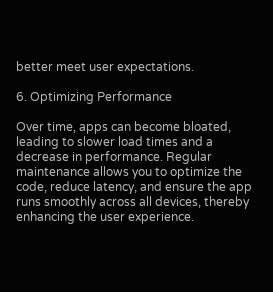better meet user expectations.

6. Optimizing Performance

Over time, apps can become bloated, leading to slower load times and a decrease in performance. Regular maintenance allows you to optimize the code, reduce latency, and ensure the app runs smoothly across all devices, thereby enhancing the user experience.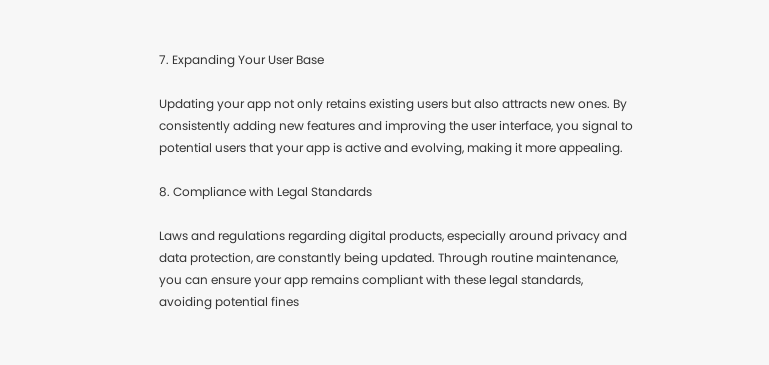7. Expanding Your User Base

Updating your app not only retains existing users but also attracts new ones. By consistently adding new features and improving the user interface, you signal to potential users that your app is active and evolving, making it more appealing.

8. Compliance with Legal Standards

Laws and regulations regarding digital products, especially around privacy and data protection, are constantly being updated. Through routine maintenance, you can ensure your app remains compliant with these legal standards, avoiding potential fines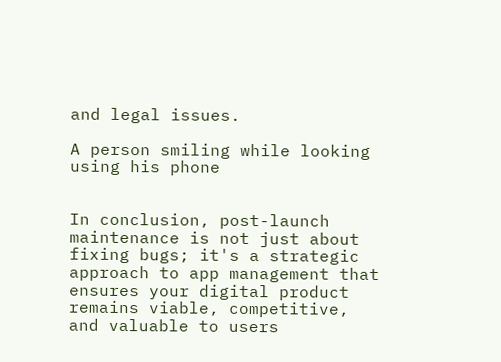and legal issues.

A person smiling while looking using his phone


In conclusion, post-launch maintenance is not just about fixing bugs; it's a strategic approach to app management that ensures your digital product remains viable, competitive, and valuable to users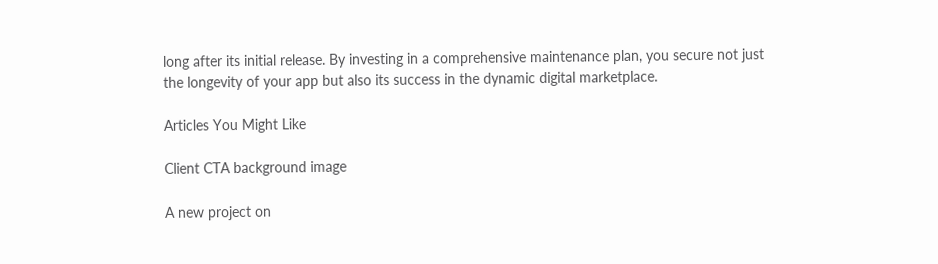long after its initial release. By investing in a comprehensive maintenance plan, you secure not just the longevity of your app but also its success in the dynamic digital marketplace.

Articles You Might Like

Client CTA background image

A new project on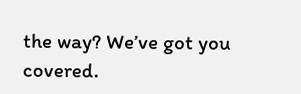the way? We’ve got you covered.